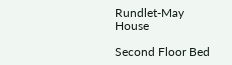Rundlet-May House

Second Floor Bed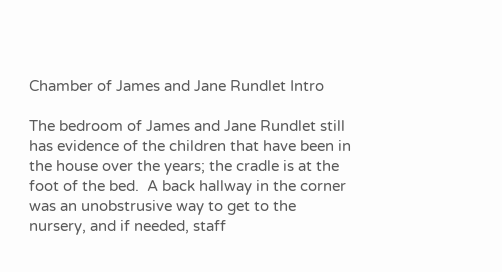Chamber of James and Jane Rundlet Intro

The bedroom of James and Jane Rundlet still has evidence of the children that have been in the house over the years; the cradle is at the foot of the bed.  A back hallway in the corner was an unobstrusive way to get to the nursery, and if needed, staff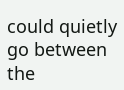could quietly go between the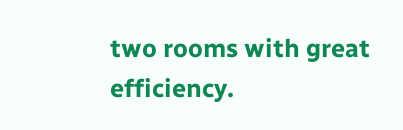two rooms with great efficiency.